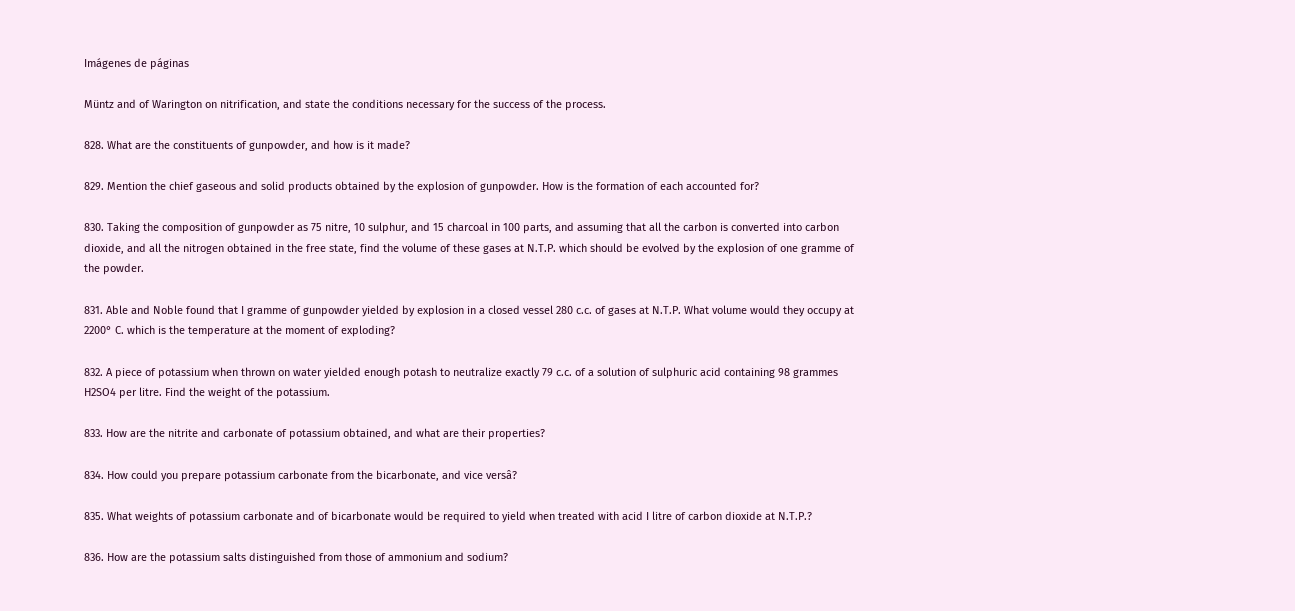Imágenes de páginas

Müntz and of Warington on nitrification, and state the conditions necessary for the success of the process.

828. What are the constituents of gunpowder, and how is it made?

829. Mention the chief gaseous and solid products obtained by the explosion of gunpowder. How is the formation of each accounted for?

830. Taking the composition of gunpowder as 75 nitre, 10 sulphur, and 15 charcoal in 100 parts, and assuming that all the carbon is converted into carbon dioxide, and all the nitrogen obtained in the free state, find the volume of these gases at N.T.P. which should be evolved by the explosion of one gramme of the powder.

831. Able and Noble found that I gramme of gunpowder yielded by explosion in a closed vessel 280 c.c. of gases at N.T.P. What volume would they occupy at 2200° C. which is the temperature at the moment of exploding?

832. A piece of potassium when thrown on water yielded enough potash to neutralize exactly 79 c.c. of a solution of sulphuric acid containing 98 grammes H2SO4 per litre. Find the weight of the potassium.

833. How are the nitrite and carbonate of potassium obtained, and what are their properties?

834. How could you prepare potassium carbonate from the bicarbonate, and vice versâ?

835. What weights of potassium carbonate and of bicarbonate would be required to yield when treated with acid I litre of carbon dioxide at N.T.P.?

836. How are the potassium salts distinguished from those of ammonium and sodium?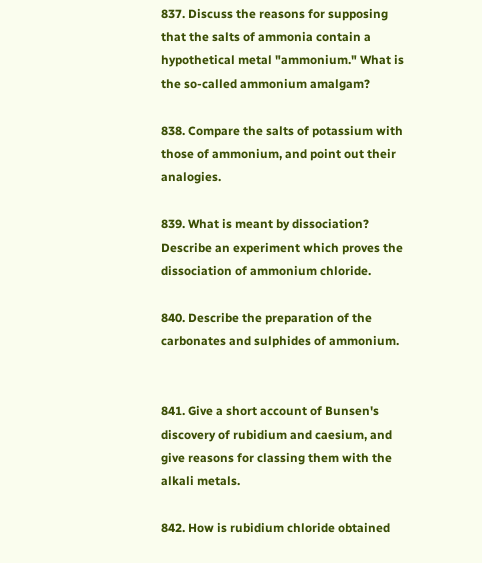837. Discuss the reasons for supposing that the salts of ammonia contain a hypothetical metal "ammonium." What is the so-called ammonium amalgam?

838. Compare the salts of potassium with those of ammonium, and point out their analogies.

839. What is meant by dissociation? Describe an experiment which proves the dissociation of ammonium chloride.

840. Describe the preparation of the carbonates and sulphides of ammonium.


841. Give a short account of Bunsen's discovery of rubidium and caesium, and give reasons for classing them with the alkali metals.

842. How is rubidium chloride obtained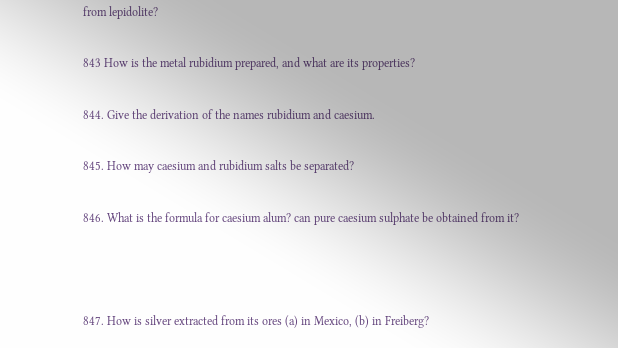from lepidolite?

843 How is the metal rubidium prepared, and what are its properties?

844. Give the derivation of the names rubidium and caesium.

845. How may caesium and rubidium salts be separated?

846. What is the formula for caesium alum? can pure caesium sulphate be obtained from it?



847. How is silver extracted from its ores (a) in Mexico, (b) in Freiberg?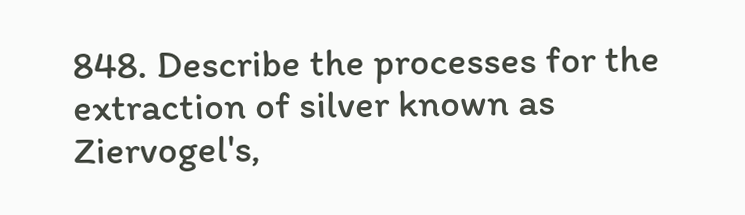848. Describe the processes for the extraction of silver known as Ziervogel's,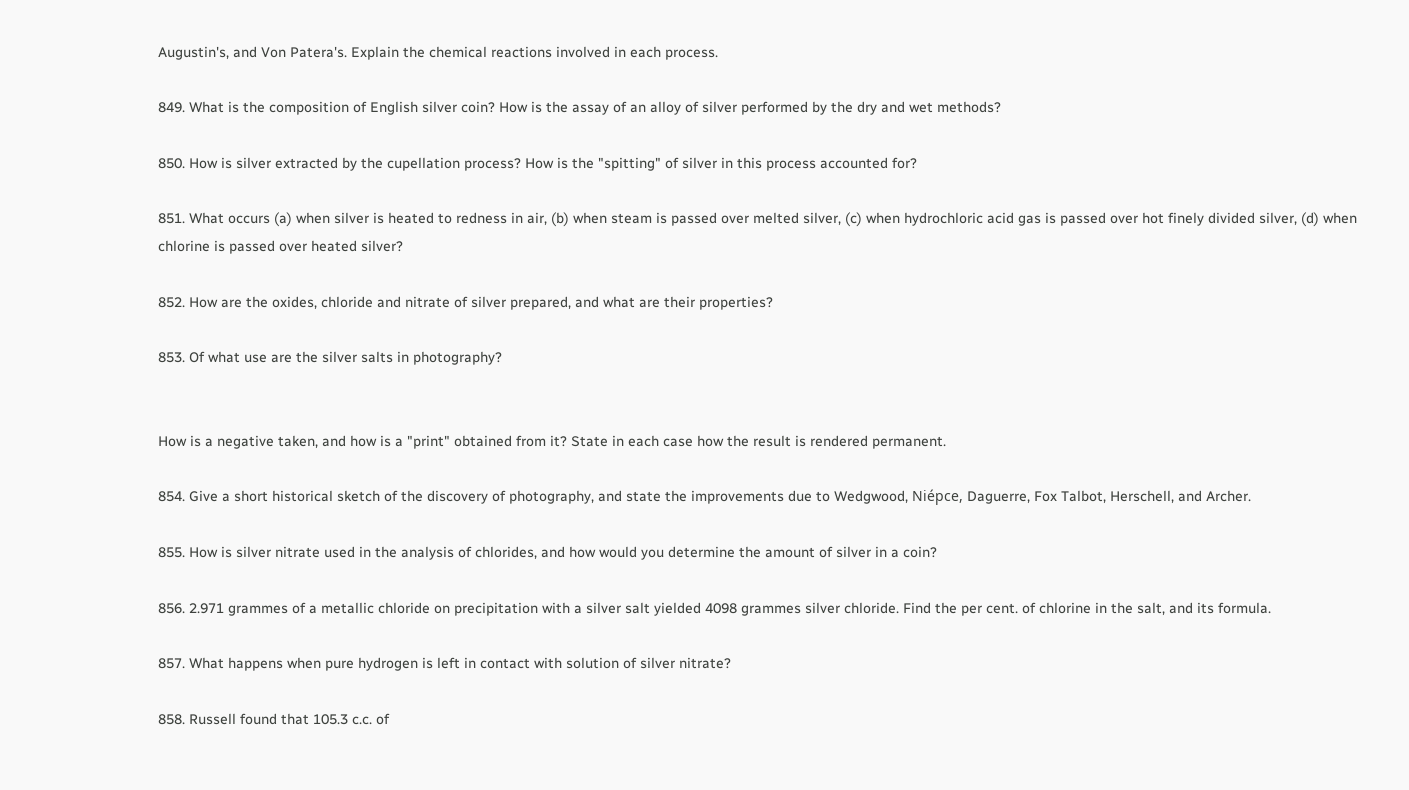Augustin's, and Von Patera's. Explain the chemical reactions involved in each process.

849. What is the composition of English silver coin? How is the assay of an alloy of silver performed by the dry and wet methods?

850. How is silver extracted by the cupellation process? How is the "spitting" of silver in this process accounted for?

851. What occurs (a) when silver is heated to redness in air, (b) when steam is passed over melted silver, (c) when hydrochloric acid gas is passed over hot finely divided silver, (d) when chlorine is passed over heated silver?

852. How are the oxides, chloride and nitrate of silver prepared, and what are their properties?

853. Of what use are the silver salts in photography?


How is a negative taken, and how is a "print" obtained from it? State in each case how the result is rendered permanent.

854. Give a short historical sketch of the discovery of photography, and state the improvements due to Wedgwood, Niépce, Daguerre, Fox Talbot, Herschell, and Archer.

855. How is silver nitrate used in the analysis of chlorides, and how would you determine the amount of silver in a coin?

856. 2.971 grammes of a metallic chloride on precipitation with a silver salt yielded 4098 grammes silver chloride. Find the per cent. of chlorine in the salt, and its formula.

857. What happens when pure hydrogen is left in contact with solution of silver nitrate?

858. Russell found that 105.3 c.c. of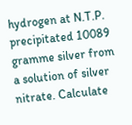hydrogen at N.T.P. precipitated 10089 gramme silver from a solution of silver nitrate. Calculate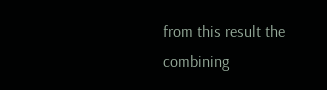from this result the combining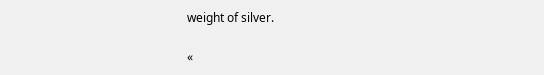weight of silver.

«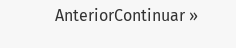AnteriorContinuar »